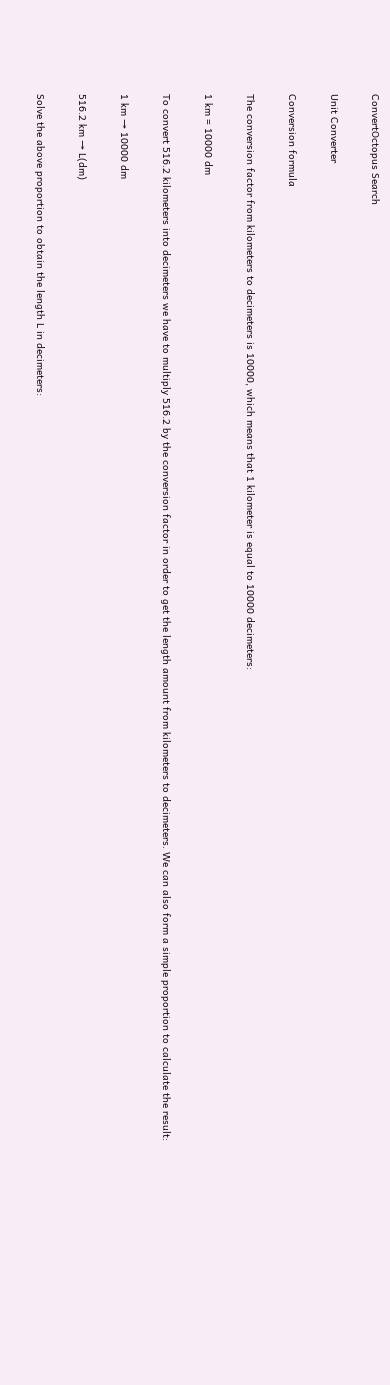ConvertOctopus Search

Unit Converter

Conversion formula

The conversion factor from kilometers to decimeters is 10000, which means that 1 kilometer is equal to 10000 decimeters:

1 km = 10000 dm

To convert 516.2 kilometers into decimeters we have to multiply 516.2 by the conversion factor in order to get the length amount from kilometers to decimeters. We can also form a simple proportion to calculate the result:

1 km → 10000 dm

516.2 km → L(dm)

Solve the above proportion to obtain the length L in decimeters: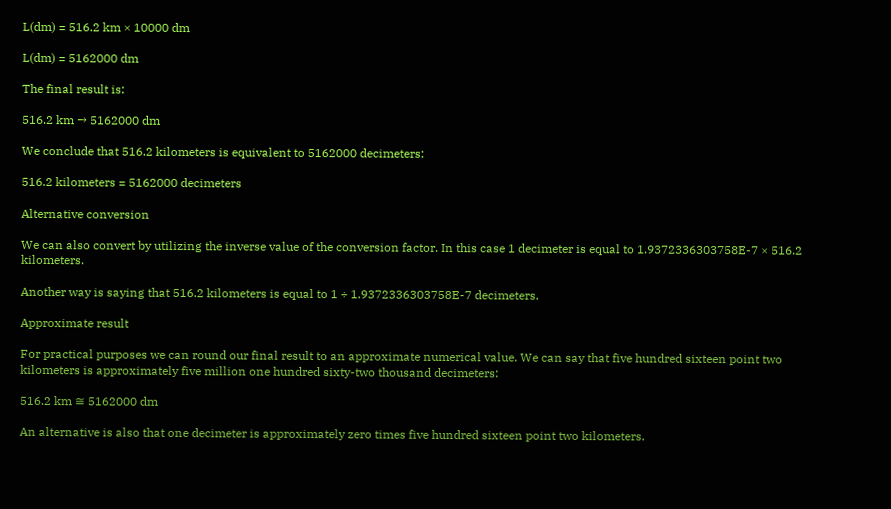L(dm) = 516.2 km × 10000 dm

L(dm) = 5162000 dm

The final result is:

516.2 km → 5162000 dm

We conclude that 516.2 kilometers is equivalent to 5162000 decimeters:

516.2 kilometers = 5162000 decimeters

Alternative conversion

We can also convert by utilizing the inverse value of the conversion factor. In this case 1 decimeter is equal to 1.9372336303758E-7 × 516.2 kilometers.

Another way is saying that 516.2 kilometers is equal to 1 ÷ 1.9372336303758E-7 decimeters.

Approximate result

For practical purposes we can round our final result to an approximate numerical value. We can say that five hundred sixteen point two kilometers is approximately five million one hundred sixty-two thousand decimeters:

516.2 km ≅ 5162000 dm

An alternative is also that one decimeter is approximately zero times five hundred sixteen point two kilometers.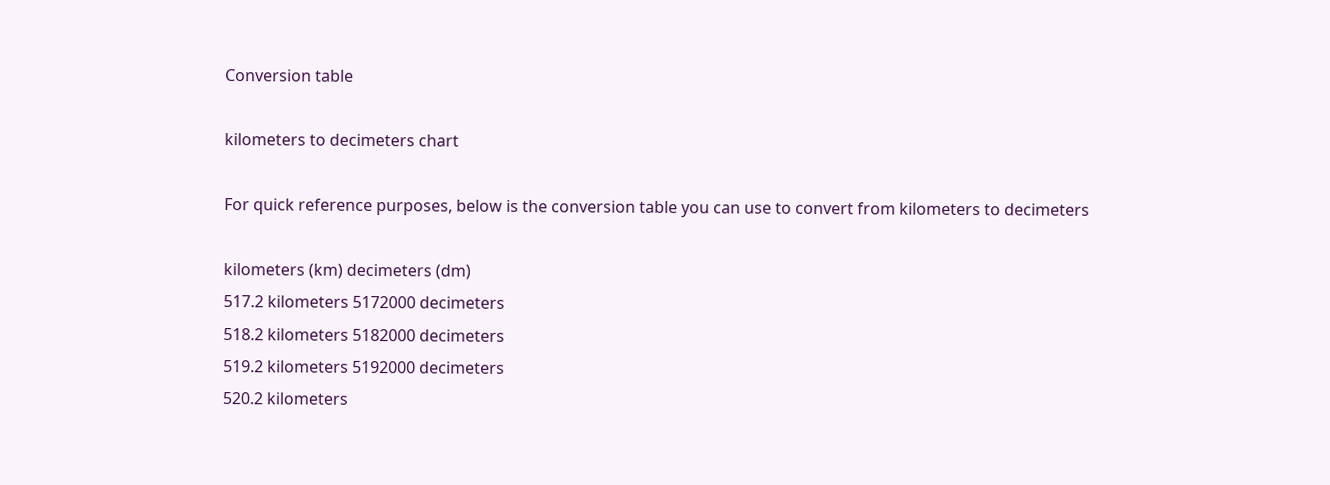Conversion table

kilometers to decimeters chart

For quick reference purposes, below is the conversion table you can use to convert from kilometers to decimeters

kilometers (km) decimeters (dm)
517.2 kilometers 5172000 decimeters
518.2 kilometers 5182000 decimeters
519.2 kilometers 5192000 decimeters
520.2 kilometers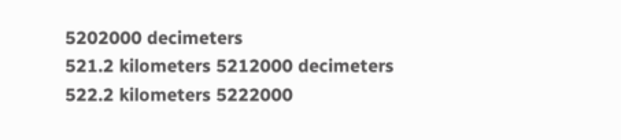5202000 decimeters
521.2 kilometers 5212000 decimeters
522.2 kilometers 5222000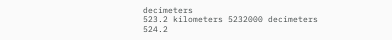decimeters
523.2 kilometers 5232000 decimeters
524.2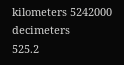kilometers 5242000 decimeters
525.2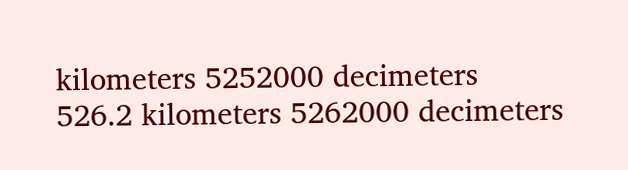kilometers 5252000 decimeters
526.2 kilometers 5262000 decimeters